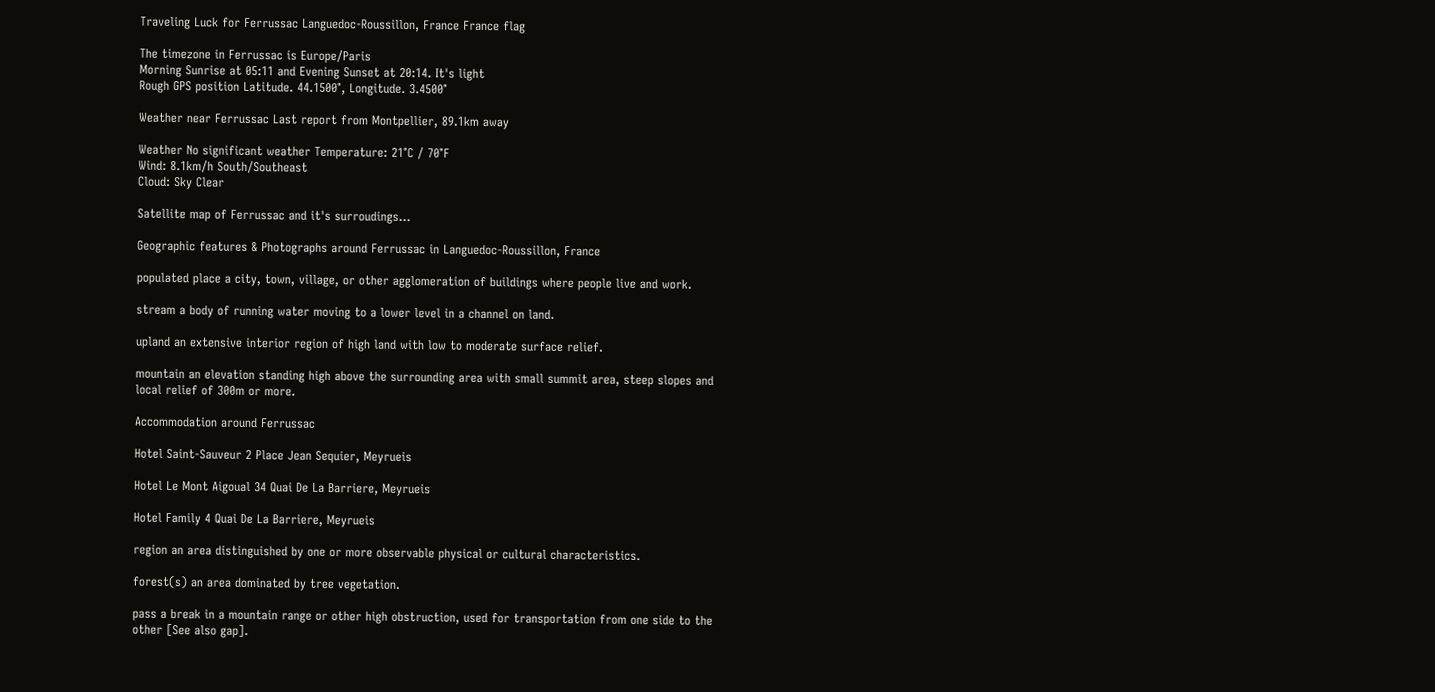Traveling Luck for Ferrussac Languedoc-Roussillon, France France flag

The timezone in Ferrussac is Europe/Paris
Morning Sunrise at 05:11 and Evening Sunset at 20:14. It's light
Rough GPS position Latitude. 44.1500°, Longitude. 3.4500°

Weather near Ferrussac Last report from Montpellier, 89.1km away

Weather No significant weather Temperature: 21°C / 70°F
Wind: 8.1km/h South/Southeast
Cloud: Sky Clear

Satellite map of Ferrussac and it's surroudings...

Geographic features & Photographs around Ferrussac in Languedoc-Roussillon, France

populated place a city, town, village, or other agglomeration of buildings where people live and work.

stream a body of running water moving to a lower level in a channel on land.

upland an extensive interior region of high land with low to moderate surface relief.

mountain an elevation standing high above the surrounding area with small summit area, steep slopes and local relief of 300m or more.

Accommodation around Ferrussac

Hotel Saint-Sauveur 2 Place Jean Sequier, Meyrueis

Hotel Le Mont Aigoual 34 Quai De La Barriere, Meyrueis

Hotel Family 4 Quai De La Barriere, Meyrueis

region an area distinguished by one or more observable physical or cultural characteristics.

forest(s) an area dominated by tree vegetation.

pass a break in a mountain range or other high obstruction, used for transportation from one side to the other [See also gap].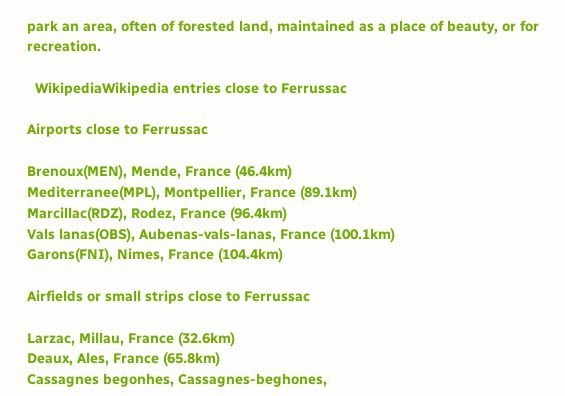park an area, often of forested land, maintained as a place of beauty, or for recreation.

  WikipediaWikipedia entries close to Ferrussac

Airports close to Ferrussac

Brenoux(MEN), Mende, France (46.4km)
Mediterranee(MPL), Montpellier, France (89.1km)
Marcillac(RDZ), Rodez, France (96.4km)
Vals lanas(OBS), Aubenas-vals-lanas, France (100.1km)
Garons(FNI), Nimes, France (104.4km)

Airfields or small strips close to Ferrussac

Larzac, Millau, France (32.6km)
Deaux, Ales, France (65.8km)
Cassagnes begonhes, Cassagnes-beghones,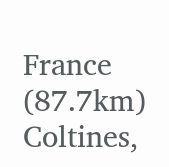France (87.7km)
Coltines,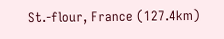St.-flour, France (127.4km)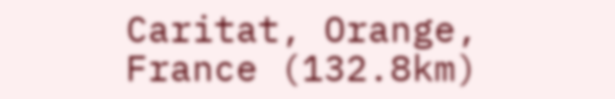Caritat, Orange, France (132.8km)